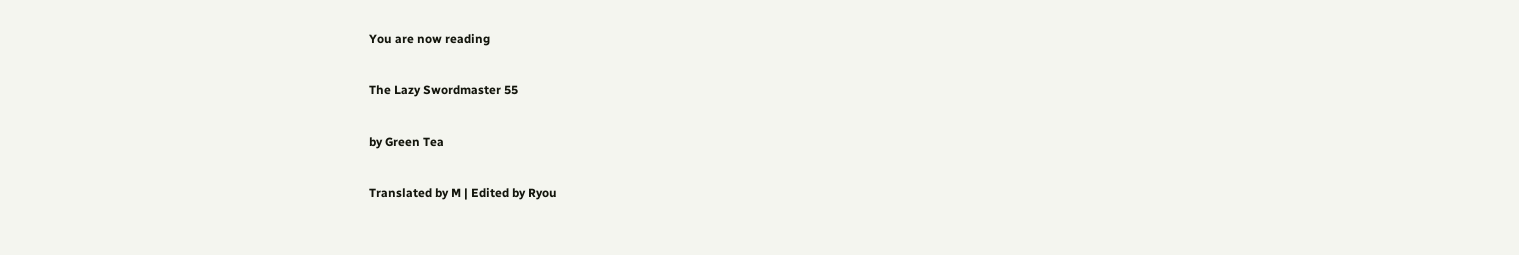You are now reading

The Lazy Swordmaster 55

by Green Tea

Translated by M | Edited by Ryou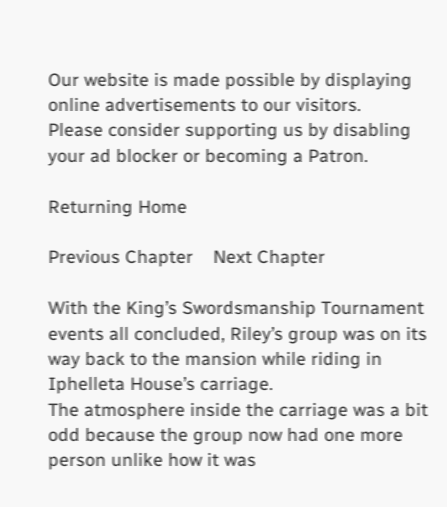Our website is made possible by displaying online advertisements to our visitors.
Please consider supporting us by disabling your ad blocker or becoming a Patron.

Returning Home

Previous Chapter    Next Chapter

With the King’s Swordsmanship Tournament events all concluded, Riley’s group was on its way back to the mansion while riding in Iphelleta House’s carriage.
The atmosphere inside the carriage was a bit odd because the group now had one more person unlike how it was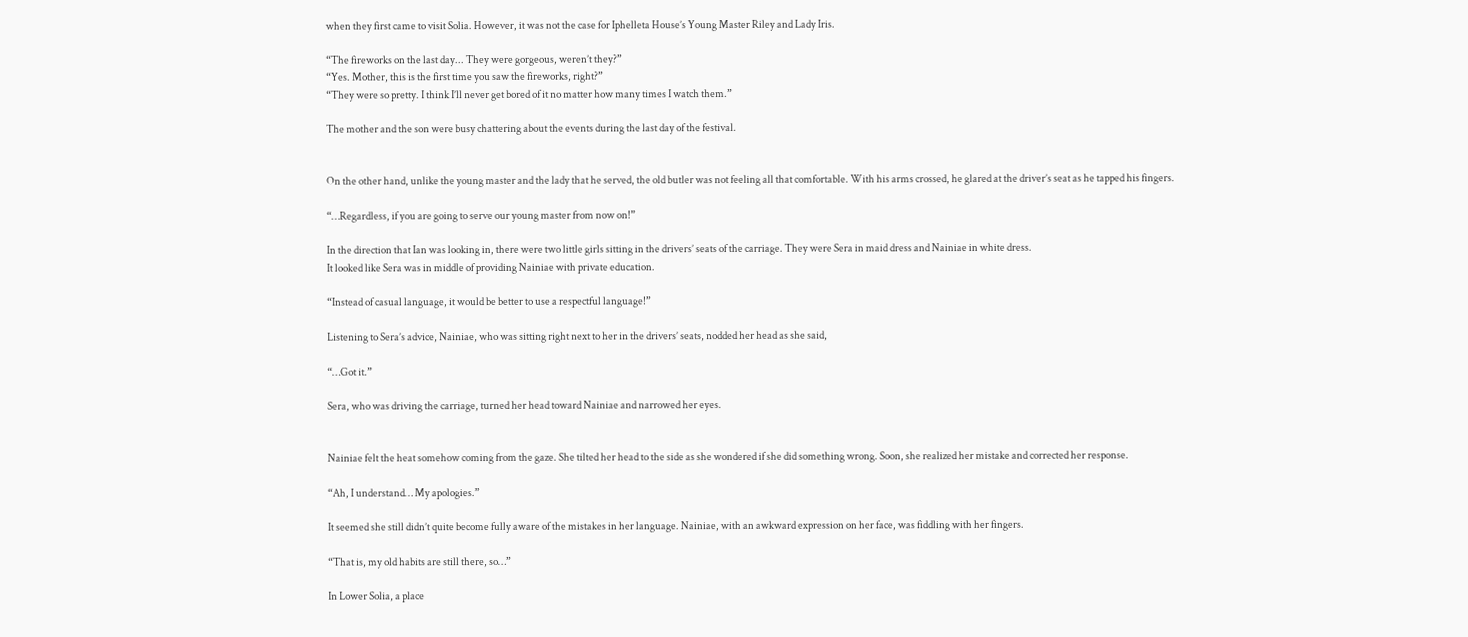when they first came to visit Solia. However, it was not the case for Iphelleta House’s Young Master Riley and Lady Iris.

“The fireworks on the last day... They were gorgeous, weren’t they?”
“Yes. Mother, this is the first time you saw the fireworks, right?”
“They were so pretty. I think I’ll never get bored of it no matter how many times I watch them.”

The mother and the son were busy chattering about the events during the last day of the festival.


On the other hand, unlike the young master and the lady that he served, the old butler was not feeling all that comfortable. With his arms crossed, he glared at the driver’s seat as he tapped his fingers.

“…Regardless, if you are going to serve our young master from now on!”

In the direction that Ian was looking in, there were two little girls sitting in the drivers’ seats of the carriage. They were Sera in maid dress and Nainiae in white dress.
It looked like Sera was in middle of providing Nainiae with private education.

“Instead of casual language, it would be better to use a respectful language!”

Listening to Sera’s advice, Nainiae, who was sitting right next to her in the drivers’ seats, nodded her head as she said,

“…Got it.”

Sera, who was driving the carriage, turned her head toward Nainiae and narrowed her eyes.


Nainiae felt the heat somehow coming from the gaze. She tilted her head to the side as she wondered if she did something wrong. Soon, she realized her mistake and corrected her response.

“Ah, I understand… My apologies.”

It seemed she still didn’t quite become fully aware of the mistakes in her language. Nainiae, with an awkward expression on her face, was fiddling with her fingers.

“That is, my old habits are still there, so…”

In Lower Solia, a place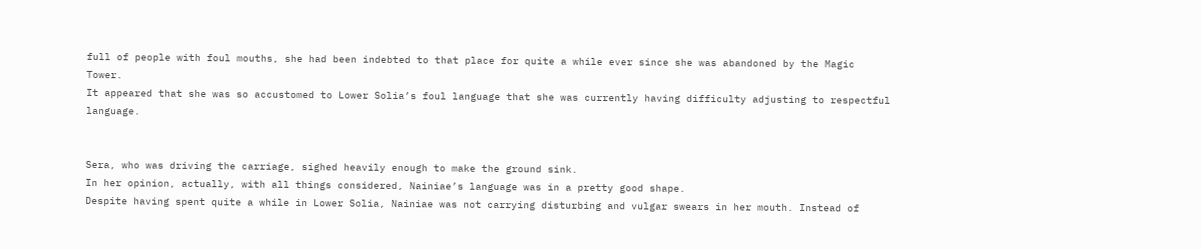full of people with foul mouths, she had been indebted to that place for quite a while ever since she was abandoned by the Magic Tower.
It appeared that she was so accustomed to Lower Solia’s foul language that she was currently having difficulty adjusting to respectful language.


Sera, who was driving the carriage, sighed heavily enough to make the ground sink.
In her opinion, actually, with all things considered, Nainiae’s language was in a pretty good shape.
Despite having spent quite a while in Lower Solia, Nainiae was not carrying disturbing and vulgar swears in her mouth. Instead of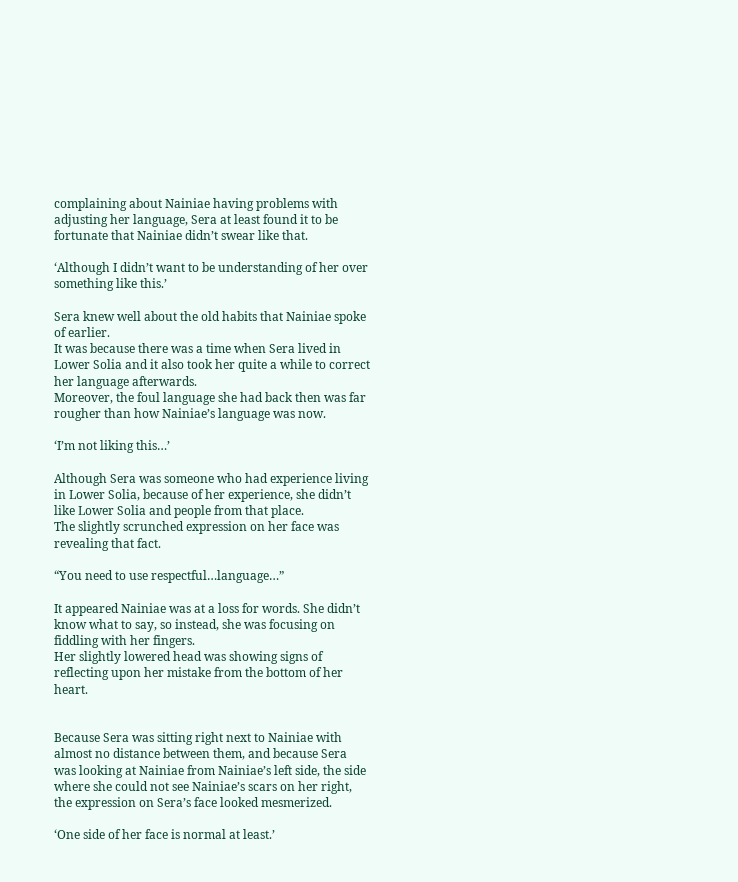complaining about Nainiae having problems with adjusting her language, Sera at least found it to be fortunate that Nainiae didn’t swear like that.

‘Although I didn’t want to be understanding of her over something like this.’

Sera knew well about the old habits that Nainiae spoke of earlier.
It was because there was a time when Sera lived in Lower Solia and it also took her quite a while to correct her language afterwards.
Moreover, the foul language she had back then was far rougher than how Nainiae’s language was now.

‘I’m not liking this…’

Although Sera was someone who had experience living in Lower Solia, because of her experience, she didn’t like Lower Solia and people from that place.
The slightly scrunched expression on her face was revealing that fact.

“You need to use respectful…language…”

It appeared Nainiae was at a loss for words. She didn’t know what to say, so instead, she was focusing on fiddling with her fingers.
Her slightly lowered head was showing signs of reflecting upon her mistake from the bottom of her heart.


Because Sera was sitting right next to Nainiae with almost no distance between them, and because Sera was looking at Nainiae from Nainiae’s left side, the side where she could not see Nainiae’s scars on her right, the expression on Sera’s face looked mesmerized.

‘One side of her face is normal at least.’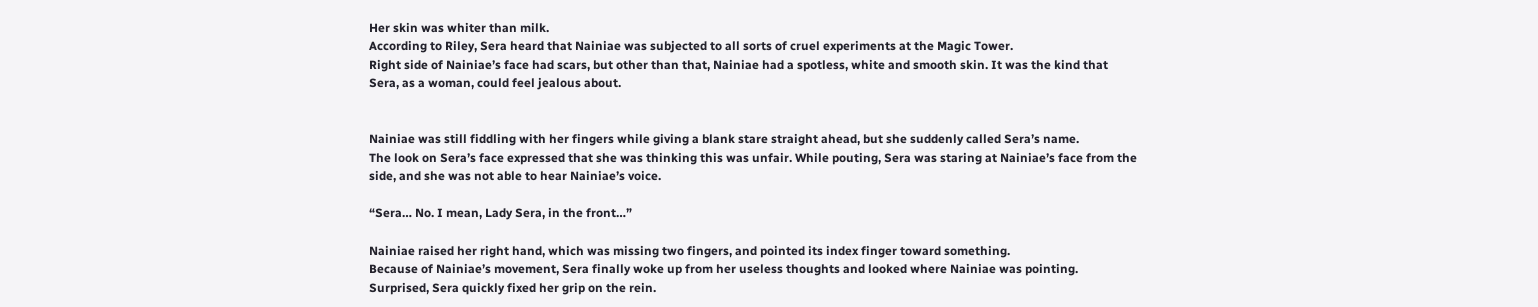Her skin was whiter than milk.
According to Riley, Sera heard that Nainiae was subjected to all sorts of cruel experiments at the Magic Tower.
Right side of Nainiae’s face had scars, but other than that, Nainiae had a spotless, white and smooth skin. It was the kind that Sera, as a woman, could feel jealous about.


Nainiae was still fiddling with her fingers while giving a blank stare straight ahead, but she suddenly called Sera’s name.
The look on Sera’s face expressed that she was thinking this was unfair. While pouting, Sera was staring at Nainiae’s face from the side, and she was not able to hear Nainiae’s voice.

“Sera… No. I mean, Lady Sera, in the front…”

Nainiae raised her right hand, which was missing two fingers, and pointed its index finger toward something.
Because of Nainiae’s movement, Sera finally woke up from her useless thoughts and looked where Nainiae was pointing. Surprised, Sera quickly fixed her grip on the rein.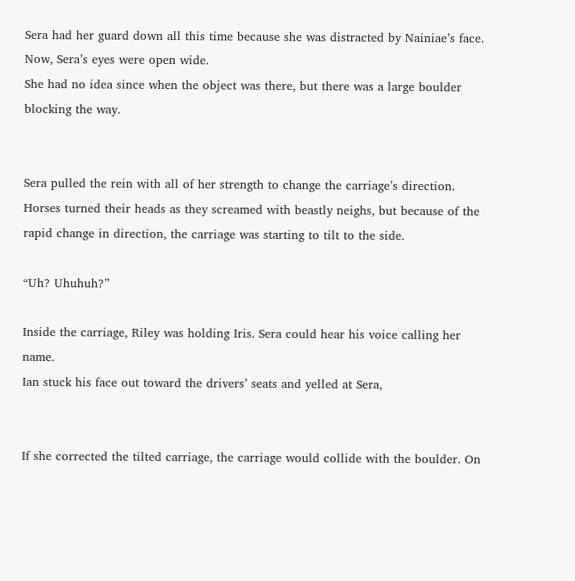Sera had her guard down all this time because she was distracted by Nainiae’s face. Now, Sera’s eyes were open wide.
She had no idea since when the object was there, but there was a large boulder blocking the way.


Sera pulled the rein with all of her strength to change the carriage’s direction.
Horses turned their heads as they screamed with beastly neighs, but because of the rapid change in direction, the carriage was starting to tilt to the side.

“Uh? Uhuhuh?”

Inside the carriage, Riley was holding Iris. Sera could hear his voice calling her name.
Ian stuck his face out toward the drivers’ seats and yelled at Sera,


If she corrected the tilted carriage, the carriage would collide with the boulder. On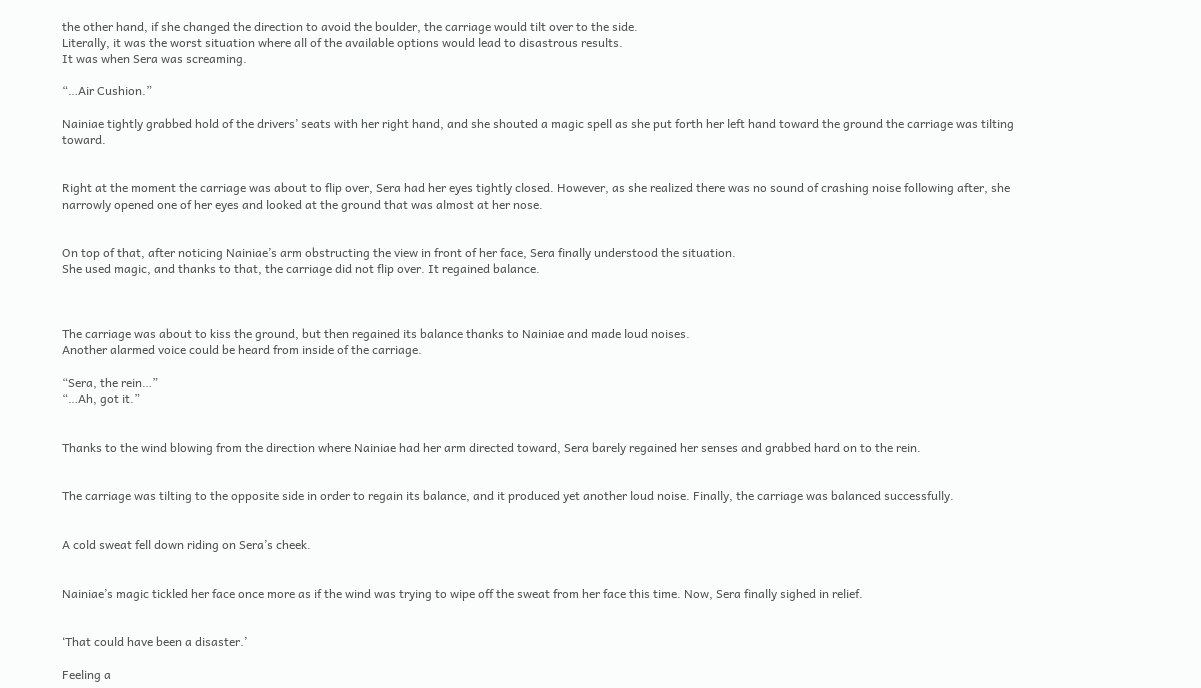the other hand, if she changed the direction to avoid the boulder, the carriage would tilt over to the side.
Literally, it was the worst situation where all of the available options would lead to disastrous results.
It was when Sera was screaming.

“…Air Cushion.”

Nainiae tightly grabbed hold of the drivers’ seats with her right hand, and she shouted a magic spell as she put forth her left hand toward the ground the carriage was tilting toward.


Right at the moment the carriage was about to flip over, Sera had her eyes tightly closed. However, as she realized there was no sound of crashing noise following after, she narrowly opened one of her eyes and looked at the ground that was almost at her nose.


On top of that, after noticing Nainiae’s arm obstructing the view in front of her face, Sera finally understood the situation.
She used magic, and thanks to that, the carriage did not flip over. It regained balance.



The carriage was about to kiss the ground, but then regained its balance thanks to Nainiae and made loud noises.
Another alarmed voice could be heard from inside of the carriage.

“Sera, the rein…”
“…Ah, got it.”


Thanks to the wind blowing from the direction where Nainiae had her arm directed toward, Sera barely regained her senses and grabbed hard on to the rein.


The carriage was tilting to the opposite side in order to regain its balance, and it produced yet another loud noise. Finally, the carriage was balanced successfully.


A cold sweat fell down riding on Sera’s cheek.


Nainiae’s magic tickled her face once more as if the wind was trying to wipe off the sweat from her face this time. Now, Sera finally sighed in relief.


‘That could have been a disaster.’

Feeling a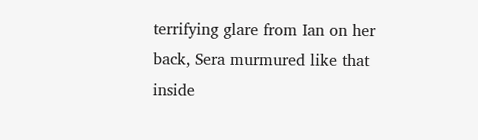terrifying glare from Ian on her back, Sera murmured like that inside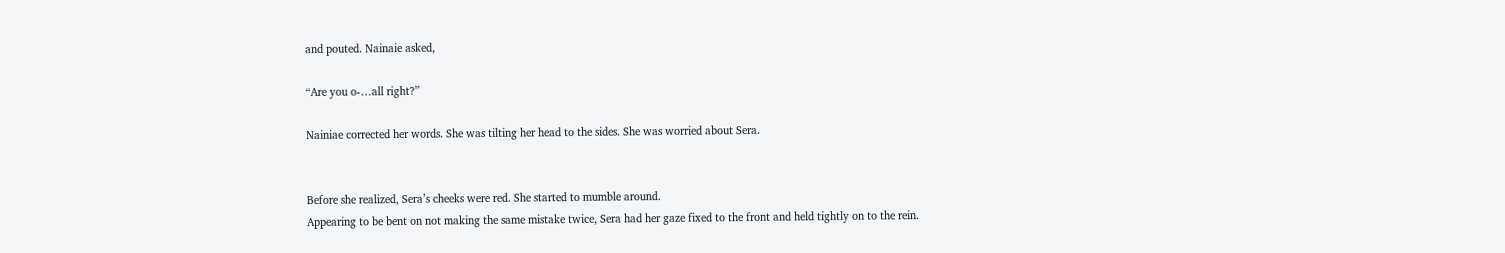and pouted. Nainaie asked,

“Are you o-…all right?”

Nainiae corrected her words. She was tilting her head to the sides. She was worried about Sera.


Before she realized, Sera’s cheeks were red. She started to mumble around.
Appearing to be bent on not making the same mistake twice, Sera had her gaze fixed to the front and held tightly on to the rein.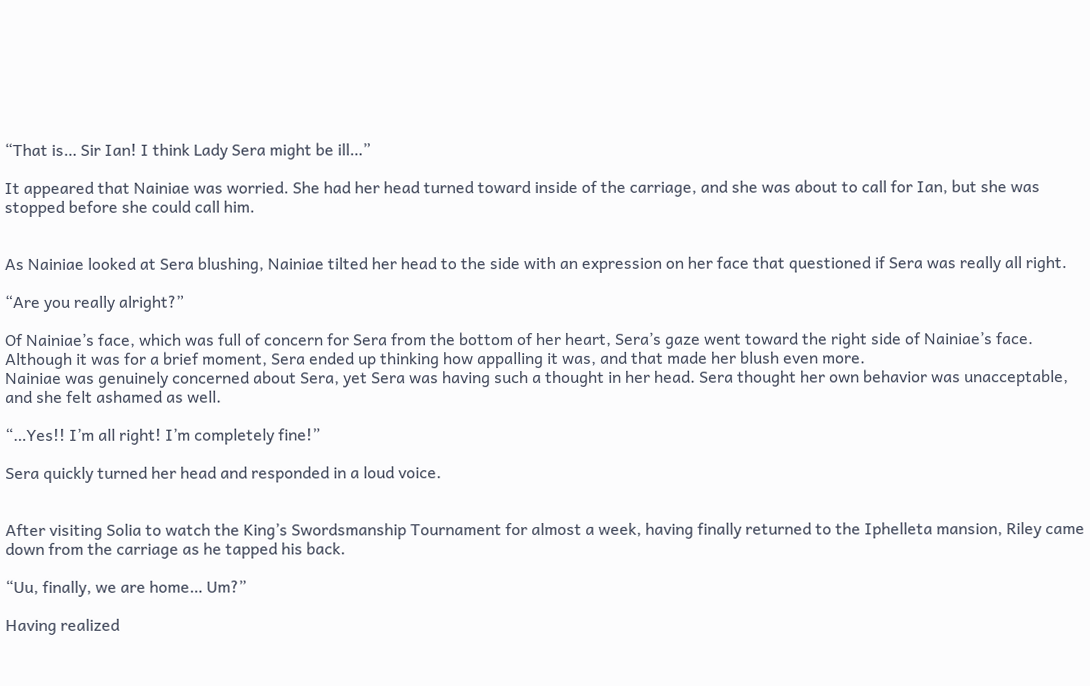“That is… Sir Ian! I think Lady Sera might be ill…”

It appeared that Nainiae was worried. She had her head turned toward inside of the carriage, and she was about to call for Ian, but she was stopped before she could call him.


As Nainiae looked at Sera blushing, Nainiae tilted her head to the side with an expression on her face that questioned if Sera was really all right.

“Are you really alright?”

Of Nainiae’s face, which was full of concern for Sera from the bottom of her heart, Sera’s gaze went toward the right side of Nainiae’s face. Although it was for a brief moment, Sera ended up thinking how appalling it was, and that made her blush even more.
Nainiae was genuinely concerned about Sera, yet Sera was having such a thought in her head. Sera thought her own behavior was unacceptable, and she felt ashamed as well.

“…Yes!! I’m all right! I’m completely fine!”

Sera quickly turned her head and responded in a loud voice.


After visiting Solia to watch the King’s Swordsmanship Tournament for almost a week, having finally returned to the Iphelleta mansion, Riley came down from the carriage as he tapped his back.

“Uu, finally, we are home… Um?”

Having realized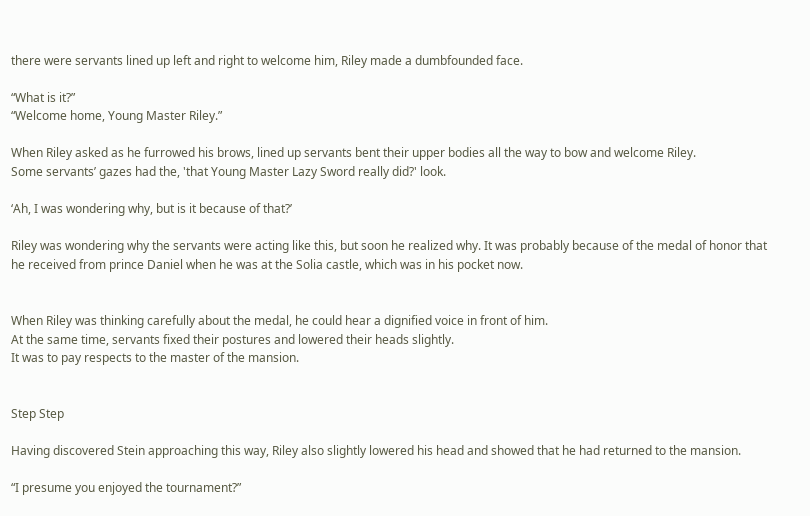there were servants lined up left and right to welcome him, Riley made a dumbfounded face.

“What is it?”
“Welcome home, Young Master Riley.”

When Riley asked as he furrowed his brows, lined up servants bent their upper bodies all the way to bow and welcome Riley.
Some servants’ gazes had the, 'that Young Master Lazy Sword really did?' look.

‘Ah, I was wondering why, but is it because of that?’

Riley was wondering why the servants were acting like this, but soon he realized why. It was probably because of the medal of honor that he received from prince Daniel when he was at the Solia castle, which was in his pocket now.


When Riley was thinking carefully about the medal, he could hear a dignified voice in front of him.
At the same time, servants fixed their postures and lowered their heads slightly.
It was to pay respects to the master of the mansion.


Step Step

Having discovered Stein approaching this way, Riley also slightly lowered his head and showed that he had returned to the mansion.

“I presume you enjoyed the tournament?”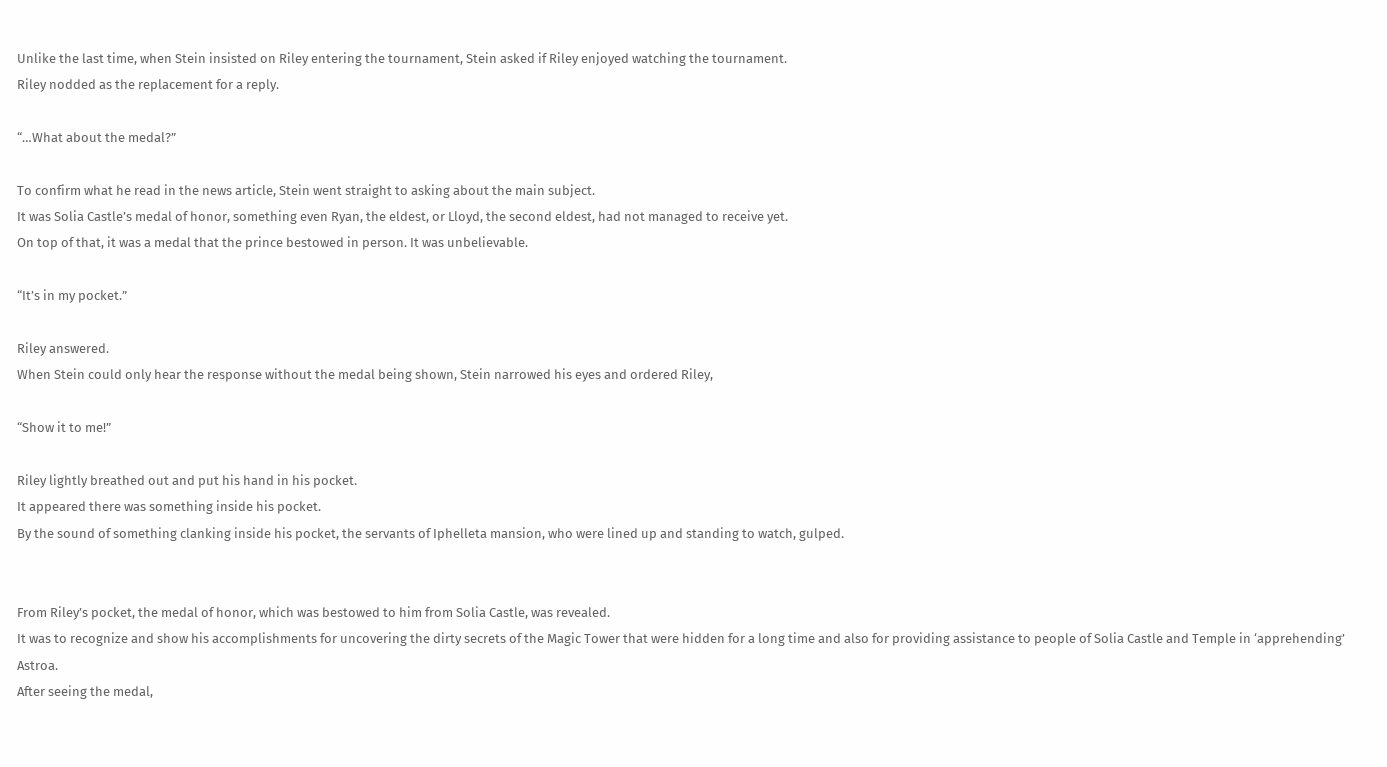Unlike the last time, when Stein insisted on Riley entering the tournament, Stein asked if Riley enjoyed watching the tournament.
Riley nodded as the replacement for a reply.

“…What about the medal?”

To confirm what he read in the news article, Stein went straight to asking about the main subject.
It was Solia Castle’s medal of honor, something even Ryan, the eldest, or Lloyd, the second eldest, had not managed to receive yet.
On top of that, it was a medal that the prince bestowed in person. It was unbelievable.

“It’s in my pocket.”

Riley answered.
When Stein could only hear the response without the medal being shown, Stein narrowed his eyes and ordered Riley,

“Show it to me!”

Riley lightly breathed out and put his hand in his pocket.
It appeared there was something inside his pocket.
By the sound of something clanking inside his pocket, the servants of Iphelleta mansion, who were lined up and standing to watch, gulped.


From Riley’s pocket, the medal of honor, which was bestowed to him from Solia Castle, was revealed.
It was to recognize and show his accomplishments for uncovering the dirty secrets of the Magic Tower that were hidden for a long time and also for providing assistance to people of Solia Castle and Temple in ‘apprehending’ Astroa.
After seeing the medal,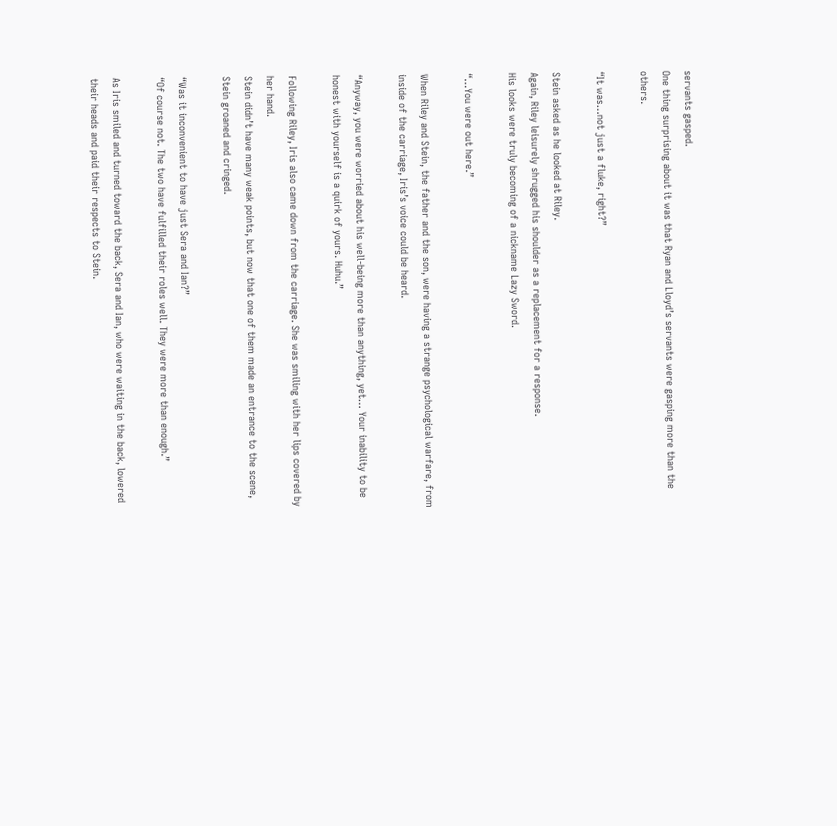servants gasped.
One thing surprising about it was that Ryan and Lloyd’s servants were gasping more than the others.

“It was…not just a fluke, right?”

Stein asked as he looked at Riley.
Again, Riley leisurely shrugged his shoulder as a replacement for a response.
His looks were truly becoming of a nickname Lazy Sword.

“…You were out here.”

When Riley and Stein, the father and the son, were having a strange psychological warfare, from inside of the carriage, Iris’s voice could be heard.

“Anyway, you were worried about his well-being more than anything, yet… Your inability to be honest with yourself is a quirk of yours. Huhu.”

Following Riley, Iris also came down from the carriage. She was smiling with her lips covered by her hand.
Stein didn’t have many weak points, but now that one of them made an entrance to the scene, Stein groaned and cringed.

“Was it inconvenient to have just Sera and Ian?”
“Of course not. The two have fulfilled their roles well. They were more than enough.”

As Iris smiled and turned toward the back, Sera and Ian, who were waiting in the back, lowered their heads and paid their respects to Stein.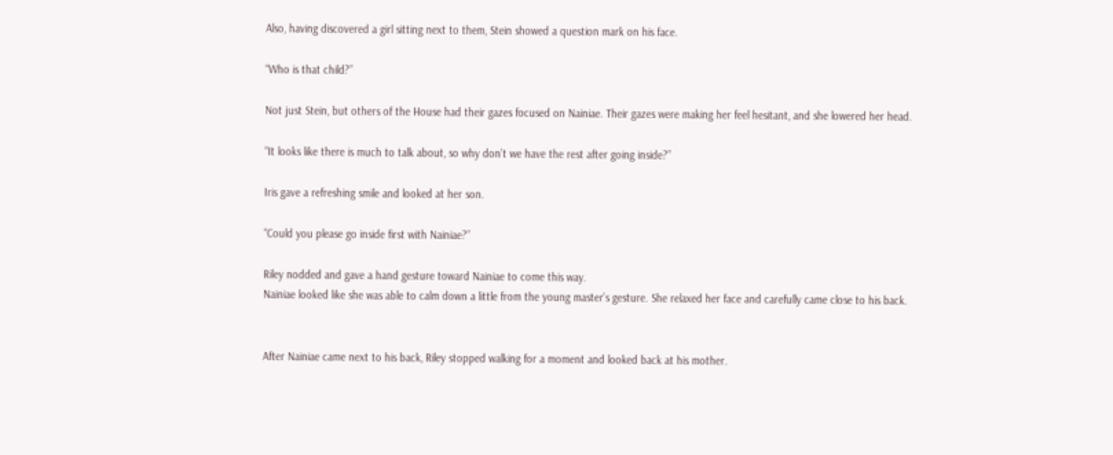Also, having discovered a girl sitting next to them, Stein showed a question mark on his face.

“Who is that child?”

Not just Stein, but others of the House had their gazes focused on Nainiae. Their gazes were making her feel hesitant, and she lowered her head.

“It looks like there is much to talk about, so why don’t we have the rest after going inside?”

Iris gave a refreshing smile and looked at her son.

“Could you please go inside first with Nainiae?”

Riley nodded and gave a hand gesture toward Nainiae to come this way.
Nainiae looked like she was able to calm down a little from the young master’s gesture. She relaxed her face and carefully came close to his back.


After Nainiae came next to his back, Riley stopped walking for a moment and looked back at his mother.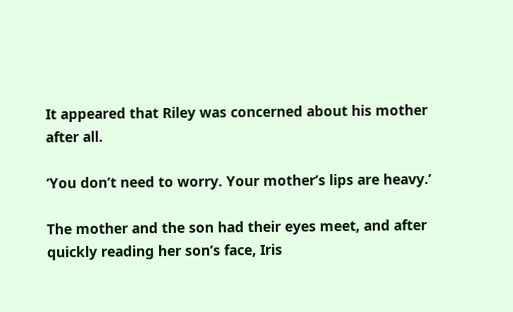It appeared that Riley was concerned about his mother after all.

‘You don’t need to worry. Your mother’s lips are heavy.’

The mother and the son had their eyes meet, and after quickly reading her son’s face, Iris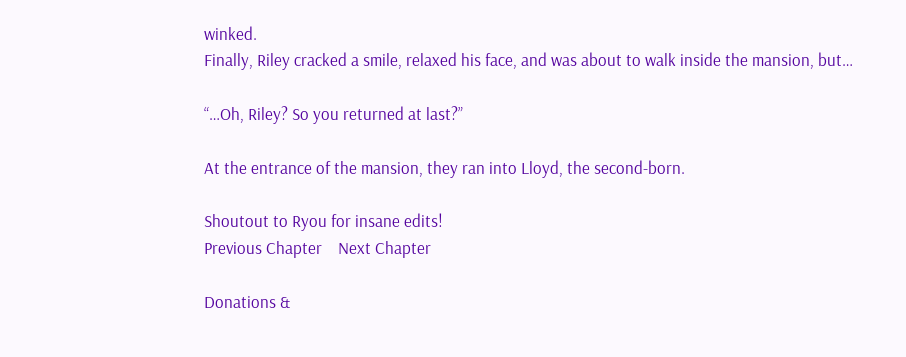winked.
Finally, Riley cracked a smile, relaxed his face, and was about to walk inside the mansion, but…

“…Oh, Riley? So you returned at last?”

At the entrance of the mansion, they ran into Lloyd, the second-born.

Shoutout to Ryou for insane edits!
Previous Chapter    Next Chapter

Donations &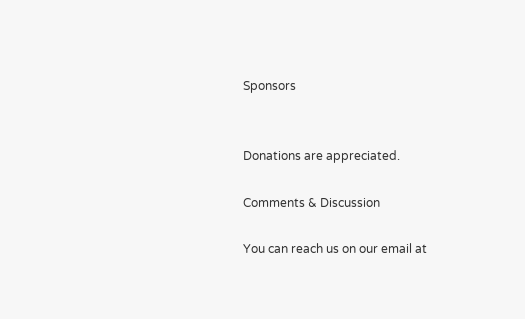Sponsors


Donations are appreciated.

Comments & Discussion

You can reach us on our email at